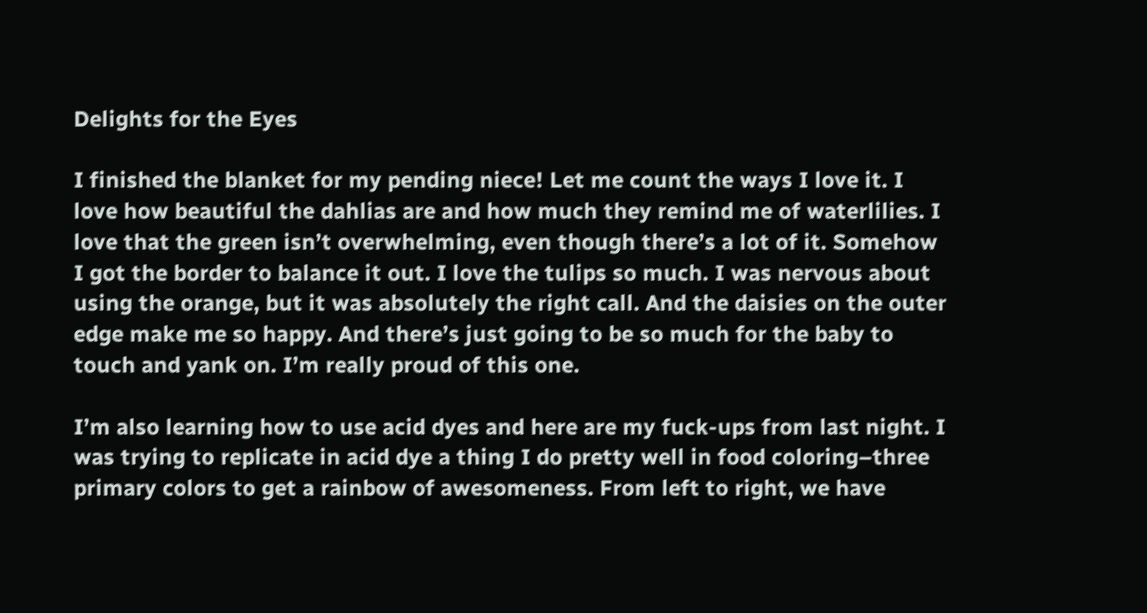Delights for the Eyes

I finished the blanket for my pending niece! Let me count the ways I love it. I love how beautiful the dahlias are and how much they remind me of waterlilies. I love that the green isn’t overwhelming, even though there’s a lot of it. Somehow I got the border to balance it out. I love the tulips so much. I was nervous about using the orange, but it was absolutely the right call. And the daisies on the outer edge make me so happy. And there’s just going to be so much for the baby to touch and yank on. I’m really proud of this one.

I’m also learning how to use acid dyes and here are my fuck-ups from last night. I was trying to replicate in acid dye a thing I do pretty well in food coloring–three primary colors to get a rainbow of awesomeness. From left to right, we have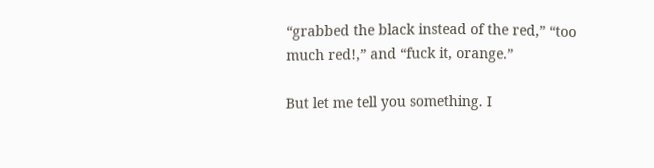“grabbed the black instead of the red,” “too much red!,” and “fuck it, orange.”

But let me tell you something. I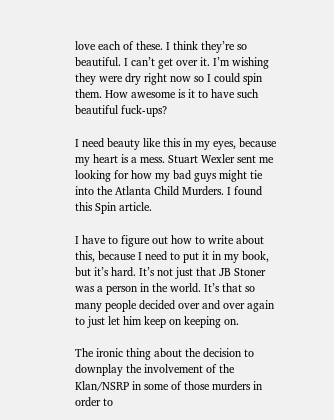love each of these. I think they’re so beautiful. I can’t get over it. I’m wishing they were dry right now so I could spin them. How awesome is it to have such beautiful fuck-ups?

I need beauty like this in my eyes, because my heart is a mess. Stuart Wexler sent me looking for how my bad guys might tie into the Atlanta Child Murders. I found this Spin article.

I have to figure out how to write about this, because I need to put it in my book, but it’s hard. It’s not just that JB Stoner was a person in the world. It’s that so many people decided over and over again to just let him keep on keeping on.

The ironic thing about the decision to downplay the involvement of the Klan/NSRP in some of those murders in order to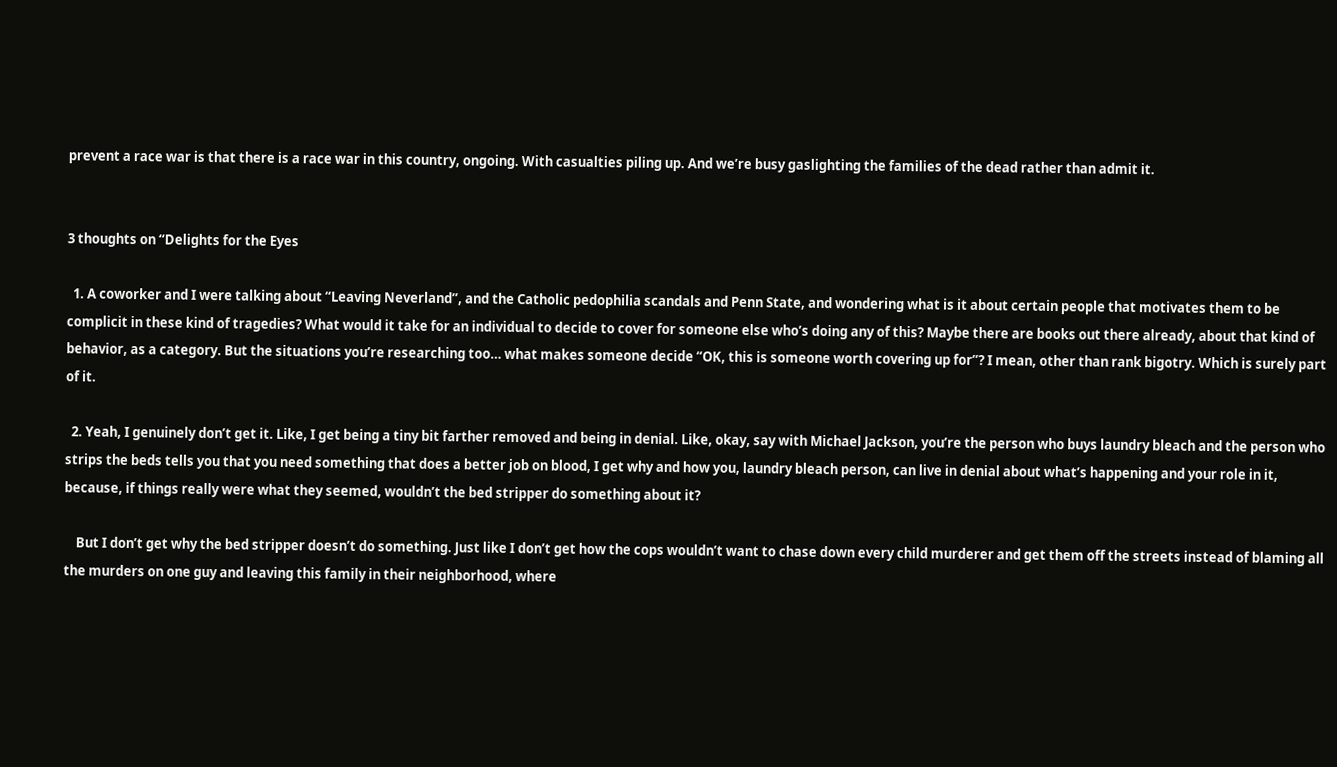prevent a race war is that there is a race war in this country, ongoing. With casualties piling up. And we’re busy gaslighting the families of the dead rather than admit it.


3 thoughts on “Delights for the Eyes

  1. A coworker and I were talking about “Leaving Neverland”, and the Catholic pedophilia scandals and Penn State, and wondering what is it about certain people that motivates them to be complicit in these kind of tragedies? What would it take for an individual to decide to cover for someone else who’s doing any of this? Maybe there are books out there already, about that kind of behavior, as a category. But the situations you’re researching too… what makes someone decide “OK, this is someone worth covering up for”? I mean, other than rank bigotry. Which is surely part of it.

  2. Yeah, I genuinely don’t get it. Like, I get being a tiny bit farther removed and being in denial. Like, okay, say with Michael Jackson, you’re the person who buys laundry bleach and the person who strips the beds tells you that you need something that does a better job on blood, I get why and how you, laundry bleach person, can live in denial about what’s happening and your role in it, because, if things really were what they seemed, wouldn’t the bed stripper do something about it?

    But I don’t get why the bed stripper doesn’t do something. Just like I don’t get how the cops wouldn’t want to chase down every child murderer and get them off the streets instead of blaming all the murders on one guy and leaving this family in their neighborhood, where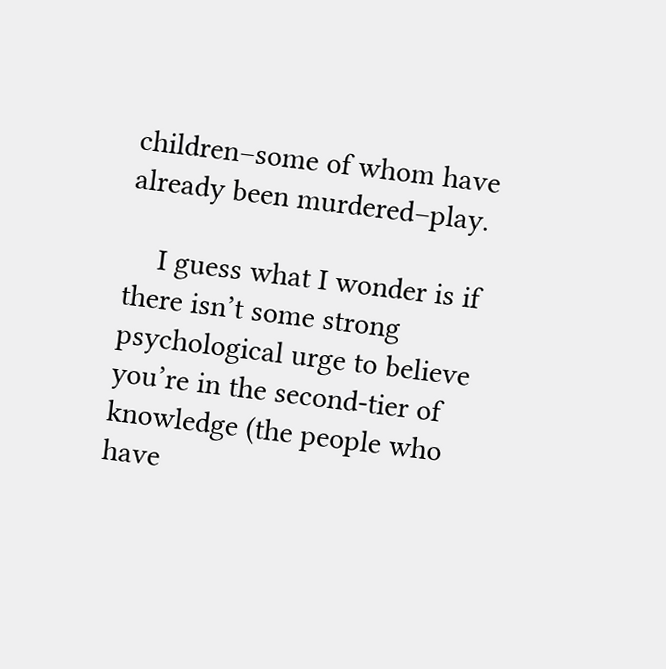children–some of whom have already been murdered–play.

    I guess what I wonder is if there isn’t some strong psychological urge to believe you’re in the second-tier of knowledge (the people who have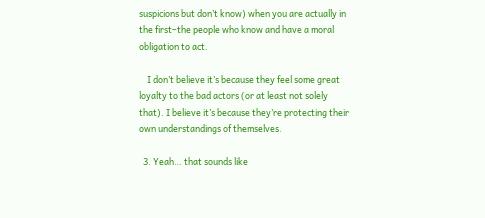suspicions but don’t know) when you are actually in the first–the people who know and have a moral obligation to act.

    I don’t believe it’s because they feel some great loyalty to the bad actors (or at least not solely that). I believe it’s because they’re protecting their own understandings of themselves.

  3. Yeah… that sounds like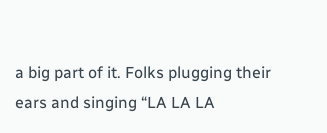a big part of it. Folks plugging their ears and singing “LA LA LA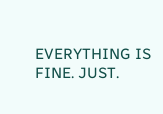EVERYTHING IS FINE. JUST.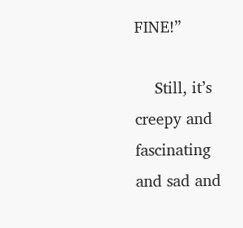FINE!”

    Still, it’s creepy and fascinating and sad and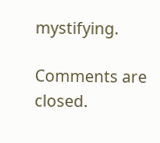mystifying.

Comments are closed.